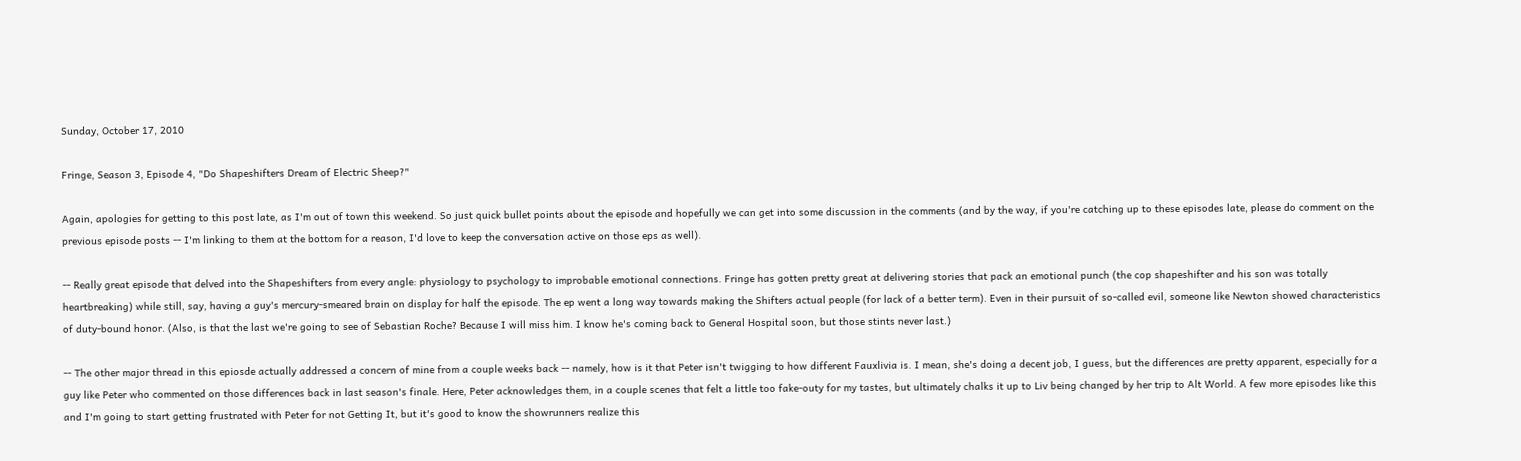Sunday, October 17, 2010

Fringe, Season 3, Episode 4, "Do Shapeshifters Dream of Electric Sheep?"

Again, apologies for getting to this post late, as I'm out of town this weekend. So just quick bullet points about the episode and hopefully we can get into some discussion in the comments (and by the way, if you're catching up to these episodes late, please do comment on the previous episode posts -- I'm linking to them at the bottom for a reason, I'd love to keep the conversation active on those eps as well).

-- Really great episode that delved into the Shapeshifters from every angle: physiology to psychology to improbable emotional connections. Fringe has gotten pretty great at delivering stories that pack an emotional punch (the cop shapeshifter and his son was totally heartbreaking) while still, say, having a guy's mercury-smeared brain on display for half the episode. The ep went a long way towards making the Shifters actual people (for lack of a better term). Even in their pursuit of so-called evil, someone like Newton showed characteristics of duty-bound honor. (Also, is that the last we're going to see of Sebastian Roche? Because I will miss him. I know he's coming back to General Hospital soon, but those stints never last.)

-- The other major thread in this epiosde actually addressed a concern of mine from a couple weeks back -- namely, how is it that Peter isn't twigging to how different Fauxlivia is. I mean, she's doing a decent job, I guess, but the differences are pretty apparent, especially for a guy like Peter who commented on those differences back in last season's finale. Here, Peter acknowledges them, in a couple scenes that felt a little too fake-outy for my tastes, but ultimately chalks it up to Liv being changed by her trip to Alt World. A few more episodes like this and I'm going to start getting frustrated with Peter for not Getting It, but it's good to know the showrunners realize this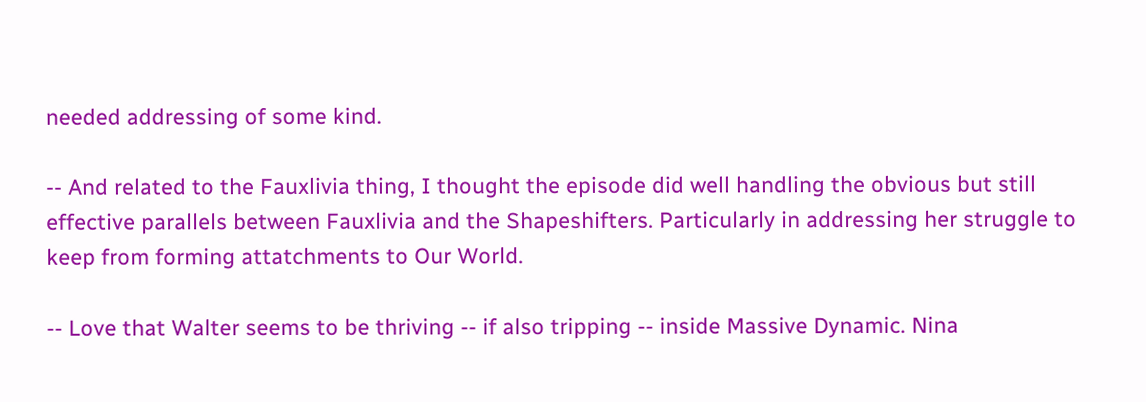needed addressing of some kind.

-- And related to the Fauxlivia thing, I thought the episode did well handling the obvious but still effective parallels between Fauxlivia and the Shapeshifters. Particularly in addressing her struggle to keep from forming attatchments to Our World.

-- Love that Walter seems to be thriving -- if also tripping -- inside Massive Dynamic. Nina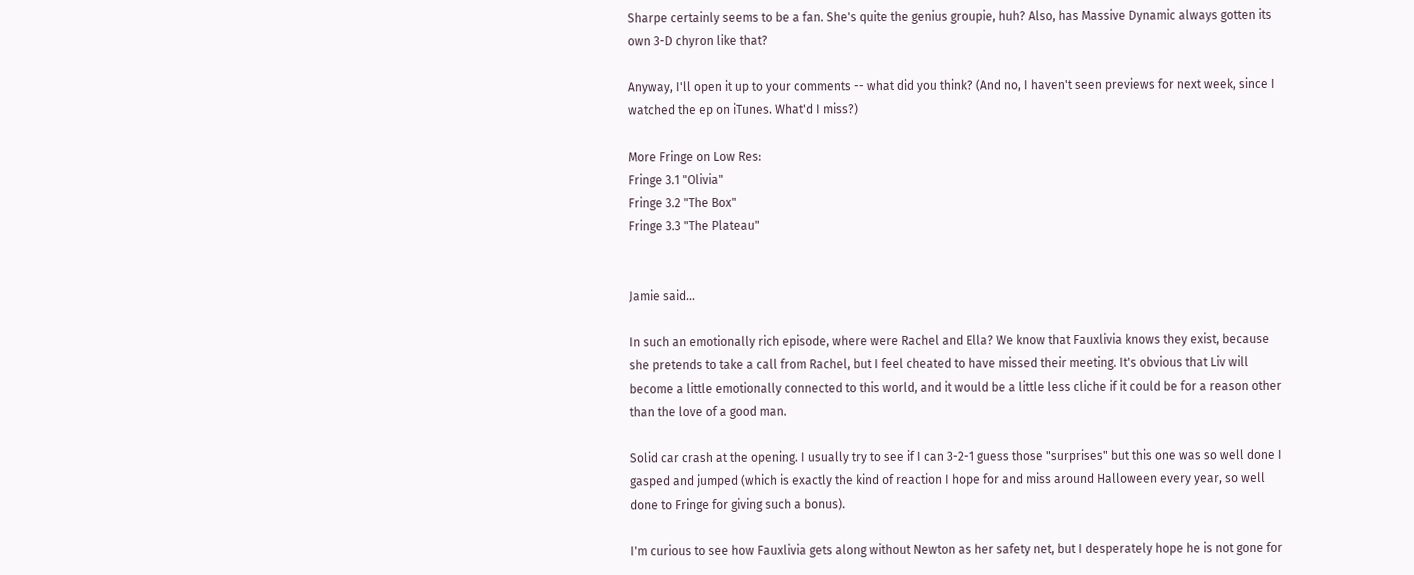Sharpe certainly seems to be a fan. She's quite the genius groupie, huh? Also, has Massive Dynamic always gotten its own 3-D chyron like that?

Anyway, I'll open it up to your comments -- what did you think? (And no, I haven't seen previews for next week, since I watched the ep on iTunes. What'd I miss?)

More Fringe on Low Res:
Fringe 3.1 "Olivia"
Fringe 3.2 "The Box"
Fringe 3.3 "The Plateau"


Jamie said...

In such an emotionally rich episode, where were Rachel and Ella? We know that Fauxlivia knows they exist, because she pretends to take a call from Rachel, but I feel cheated to have missed their meeting. It's obvious that Liv will become a little emotionally connected to this world, and it would be a little less cliche if it could be for a reason other than the love of a good man.

Solid car crash at the opening. I usually try to see if I can 3-2-1 guess those "surprises" but this one was so well done I gasped and jumped (which is exactly the kind of reaction I hope for and miss around Halloween every year, so well done to Fringe for giving such a bonus).

I'm curious to see how Fauxlivia gets along without Newton as her safety net, but I desperately hope he is not gone for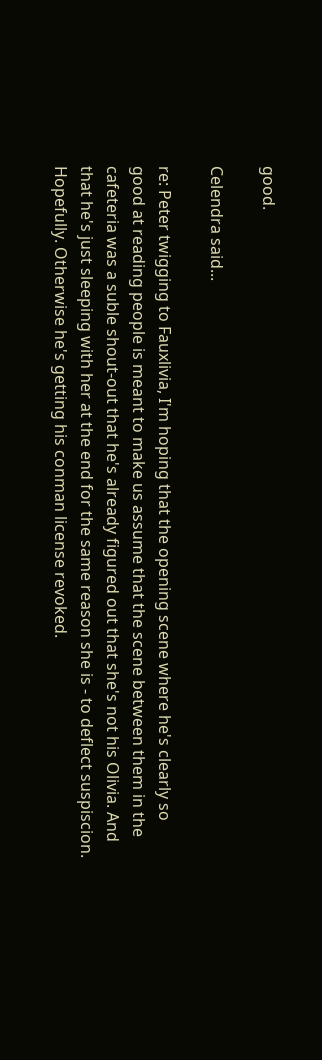good.

Celendra said...

re: Peter twigging to Fauxlivia, I'm hoping that the opening scene where he's clearly so good at reading people is meant to make us assume that the scene between them in the cafeteria was a suble shout-out that he's already figured out that she's not his Olivia. And that he's just sleeping with her at the end for the same reason she is - to deflect suspiscion. Hopefully. Otherwise he's getting his conman license revoked.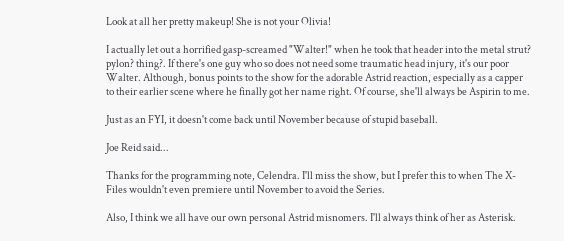Look at all her pretty makeup! She is not your Olivia!

I actually let out a horrified gasp-screamed "Walter!" when he took that header into the metal strut? pylon? thing?. If there's one guy who so does not need some traumatic head injury, it's our poor Walter. Although, bonus points to the show for the adorable Astrid reaction, especially as a capper to their earlier scene where he finally got her name right. Of course, she'll always be Aspirin to me.

Just as an FYI, it doesn't come back until November because of stupid baseball.

Joe Reid said...

Thanks for the programming note, Celendra. I'll miss the show, but I prefer this to when The X-Files wouldn't even premiere until November to avoid the Series.

Also, I think we all have our own personal Astrid misnomers. I'll always think of her as Asterisk.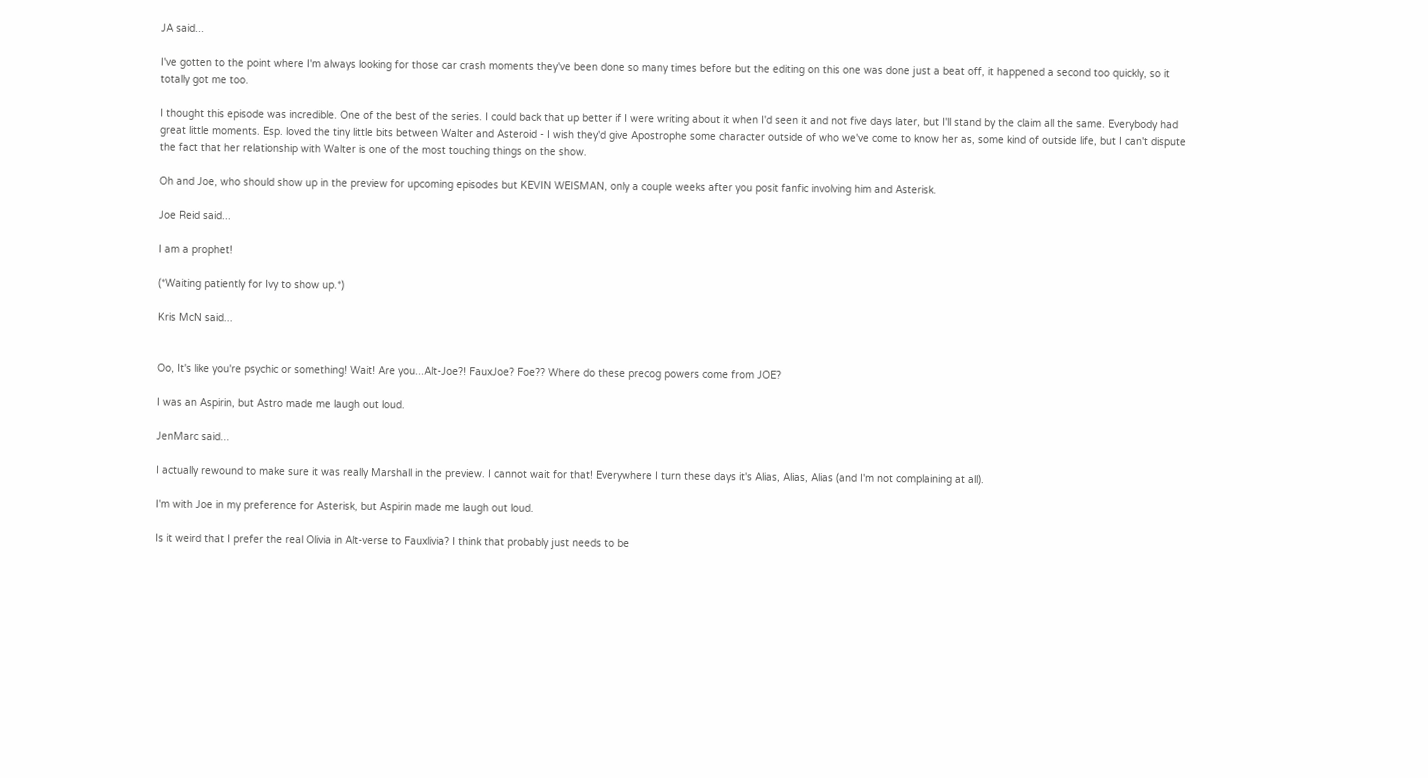JA said...

I've gotten to the point where I'm always looking for those car crash moments they've been done so many times before but the editing on this one was done just a beat off, it happened a second too quickly, so it totally got me too.

I thought this episode was incredible. One of the best of the series. I could back that up better if I were writing about it when I'd seen it and not five days later, but I'll stand by the claim all the same. Everybody had great little moments. Esp. loved the tiny little bits between Walter and Asteroid - I wish they'd give Apostrophe some character outside of who we've come to know her as, some kind of outside life, but I can't dispute the fact that her relationship with Walter is one of the most touching things on the show.

Oh and Joe, who should show up in the preview for upcoming episodes but KEVIN WEISMAN, only a couple weeks after you posit fanfic involving him and Asterisk.

Joe Reid said...

I am a prophet!

(*Waiting patiently for Ivy to show up.*)

Kris McN said...


Oo, It's like you're psychic or something! Wait! Are you...Alt-Joe?! FauxJoe? Foe?? Where do these precog powers come from JOE?

I was an Aspirin, but Astro made me laugh out loud.

JenMarc said...

I actually rewound to make sure it was really Marshall in the preview. I cannot wait for that! Everywhere I turn these days it's Alias, Alias, Alias (and I'm not complaining at all).

I'm with Joe in my preference for Asterisk, but Aspirin made me laugh out loud.

Is it weird that I prefer the real Olivia in Alt-verse to Fauxlivia? I think that probably just needs to be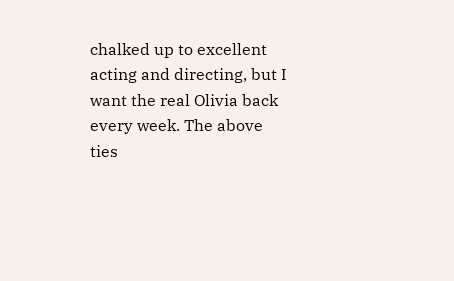chalked up to excellent acting and directing, but I want the real Olivia back every week. The above ties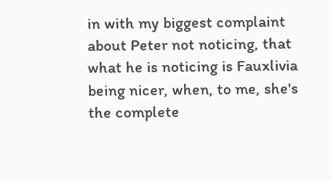in with my biggest complaint about Peter not noticing, that what he is noticing is Fauxlivia being nicer, when, to me, she's the complete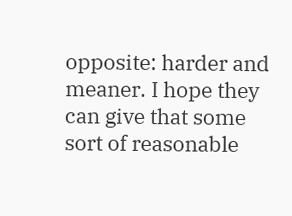opposite: harder and meaner. I hope they can give that some sort of reasonable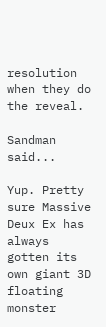resolution when they do the reveal.

Sandman said...

Yup. Pretty sure Massive Deux Ex has always gotten its own giant 3D floating monster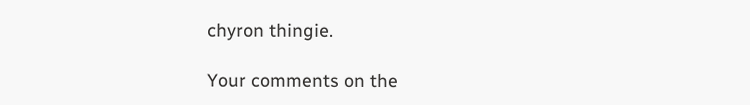chyron thingie.

Your comments on the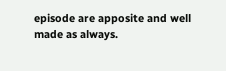episode are apposite and well made as always.